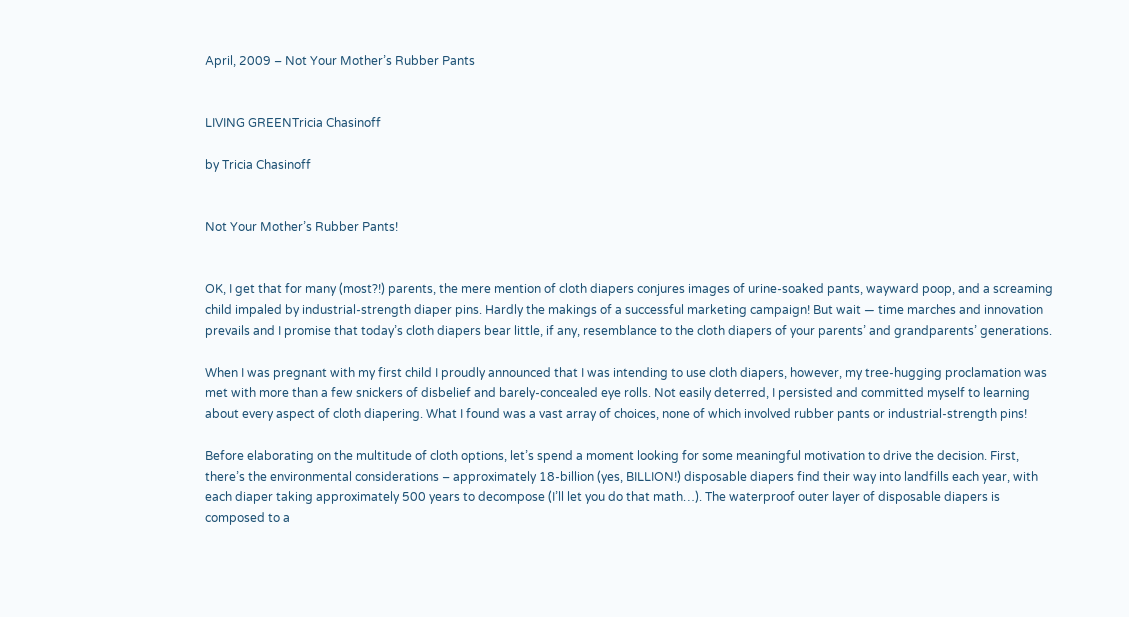April, 2009 – Not Your Mother’s Rubber Pants


LIVING GREENTricia Chasinoff

by Tricia Chasinoff


Not Your Mother’s Rubber Pants!


OK, I get that for many (most?!) parents, the mere mention of cloth diapers conjures images of urine-soaked pants, wayward poop, and a screaming child impaled by industrial-strength diaper pins. Hardly the makings of a successful marketing campaign! But wait — time marches and innovation prevails and I promise that today’s cloth diapers bear little, if any, resemblance to the cloth diapers of your parents’ and grandparents’ generations.

When I was pregnant with my first child I proudly announced that I was intending to use cloth diapers, however, my tree-hugging proclamation was met with more than a few snickers of disbelief and barely-concealed eye rolls. Not easily deterred, I persisted and committed myself to learning about every aspect of cloth diapering. What I found was a vast array of choices, none of which involved rubber pants or industrial-strength pins!

Before elaborating on the multitude of cloth options, let’s spend a moment looking for some meaningful motivation to drive the decision. First, there’s the environmental considerations – approximately 18-billion (yes, BILLION!) disposable diapers find their way into landfills each year, with each diaper taking approximately 500 years to decompose (I’ll let you do that math…). The waterproof outer layer of disposable diapers is composed to a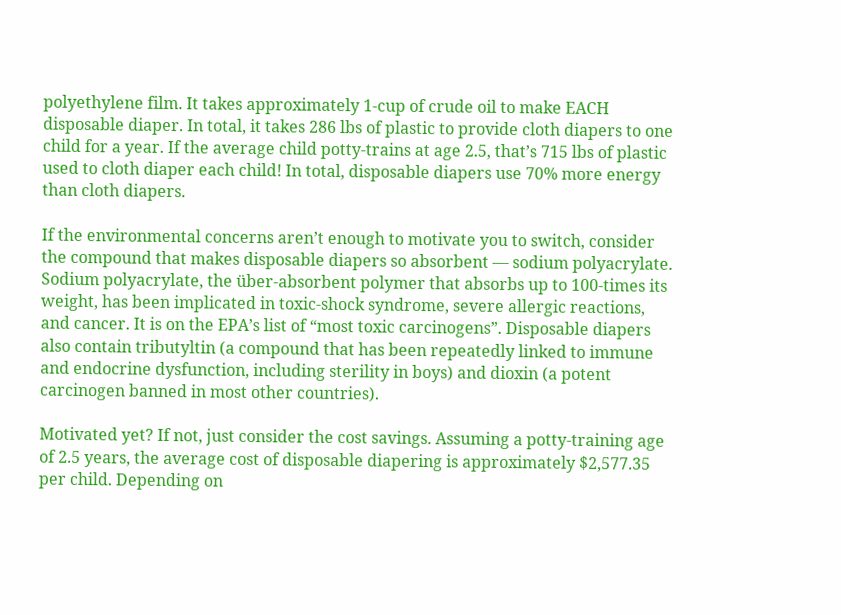polyethylene film. It takes approximately 1-cup of crude oil to make EACH disposable diaper. In total, it takes 286 lbs of plastic to provide cloth diapers to one child for a year. If the average child potty-trains at age 2.5, that’s 715 lbs of plastic used to cloth diaper each child! In total, disposable diapers use 70% more energy than cloth diapers.

If the environmental concerns aren’t enough to motivate you to switch, consider the compound that makes disposable diapers so absorbent — sodium polyacrylate. Sodium polyacrylate, the über-absorbent polymer that absorbs up to 100-times its weight, has been implicated in toxic-shock syndrome, severe allergic reactions, and cancer. It is on the EPA’s list of “most toxic carcinogens”. Disposable diapers also contain tributyltin (a compound that has been repeatedly linked to immune and endocrine dysfunction, including sterility in boys) and dioxin (a potent carcinogen banned in most other countries).

Motivated yet? If not, just consider the cost savings. Assuming a potty-training age of 2.5 years, the average cost of disposable diapering is approximately $2,577.35 per child. Depending on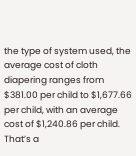the type of system used, the average cost of cloth diapering ranges from $381.00 per child to $1,677.66 per child, with an average cost of $1,240.86 per child. That’s a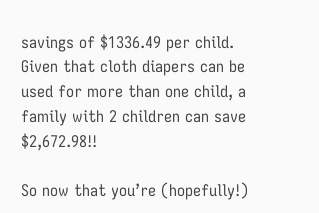savings of $1336.49 per child. Given that cloth diapers can be used for more than one child, a family with 2 children can save $2,672.98!!

So now that you’re (hopefully!)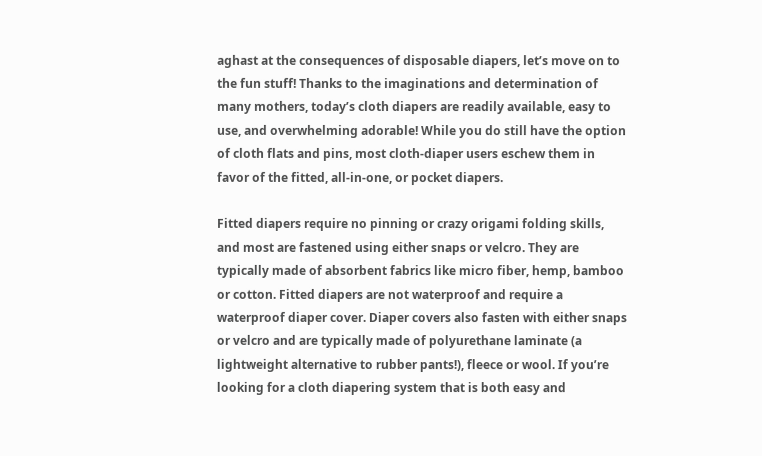aghast at the consequences of disposable diapers, let’s move on to the fun stuff! Thanks to the imaginations and determination of many mothers, today’s cloth diapers are readily available, easy to use, and overwhelming adorable! While you do still have the option of cloth flats and pins, most cloth-diaper users eschew them in favor of the fitted, all-in-one, or pocket diapers.

Fitted diapers require no pinning or crazy origami folding skills, and most are fastened using either snaps or velcro. They are typically made of absorbent fabrics like micro fiber, hemp, bamboo or cotton. Fitted diapers are not waterproof and require a waterproof diaper cover. Diaper covers also fasten with either snaps or velcro and are typically made of polyurethane laminate (a lightweight alternative to rubber pants!), fleece or wool. If you’re looking for a cloth diapering system that is both easy and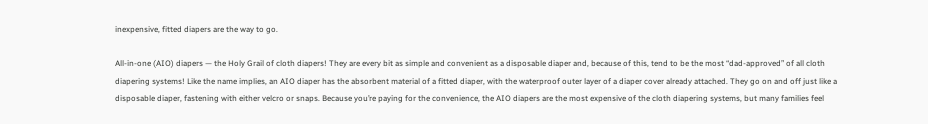inexpensive, fitted diapers are the way to go.

All-in-one (AIO) diapers — the Holy Grail of cloth diapers! They are every bit as simple and convenient as a disposable diaper and, because of this, tend to be the most “dad-approved” of all cloth diapering systems! Like the name implies, an AIO diaper has the absorbent material of a fitted diaper, with the waterproof outer layer of a diaper cover already attached. They go on and off just like a disposable diaper, fastening with either velcro or snaps. Because you’re paying for the convenience, the AIO diapers are the most expensive of the cloth diapering systems, but many families feel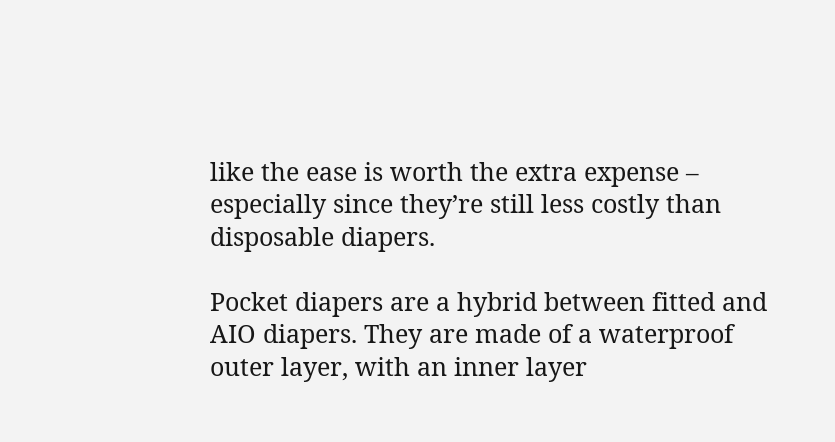like the ease is worth the extra expense – especially since they’re still less costly than disposable diapers.

Pocket diapers are a hybrid between fitted and AIO diapers. They are made of a waterproof outer layer, with an inner layer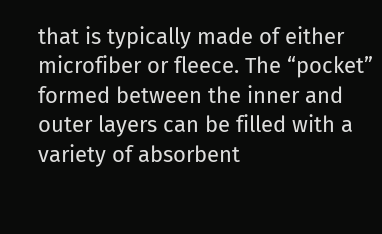that is typically made of either microfiber or fleece. The “pocket” formed between the inner and outer layers can be filled with a variety of absorbent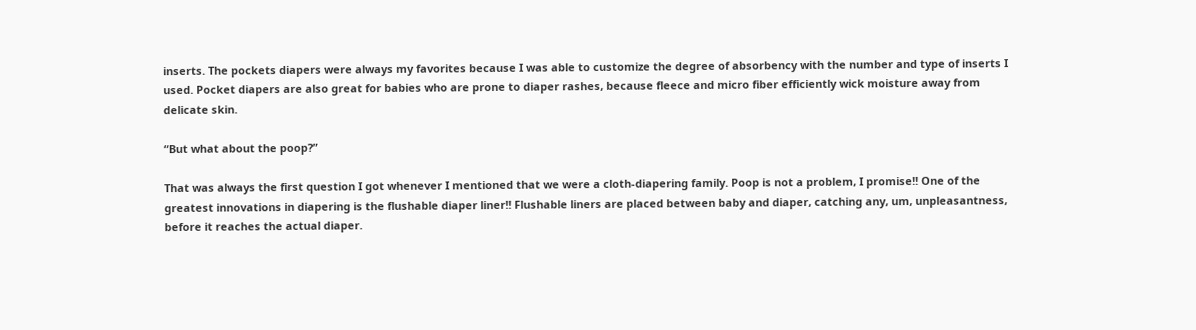inserts. The pockets diapers were always my favorites because I was able to customize the degree of absorbency with the number and type of inserts I used. Pocket diapers are also great for babies who are prone to diaper rashes, because fleece and micro fiber efficiently wick moisture away from delicate skin.

“But what about the poop?”

That was always the first question I got whenever I mentioned that we were a cloth-diapering family. Poop is not a problem, I promise!! One of the greatest innovations in diapering is the flushable diaper liner!! Flushable liners are placed between baby and diaper, catching any, um, unpleasantness, before it reaches the actual diaper.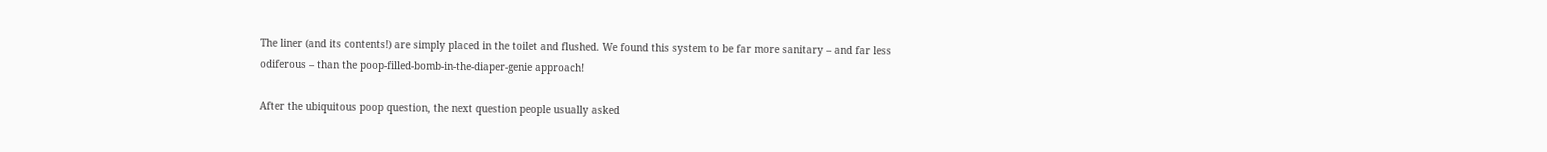The liner (and its contents!) are simply placed in the toilet and flushed. We found this system to be far more sanitary – and far less odiferous – than the poop-filled-bomb-in-the-diaper-genie approach!

After the ubiquitous poop question, the next question people usually asked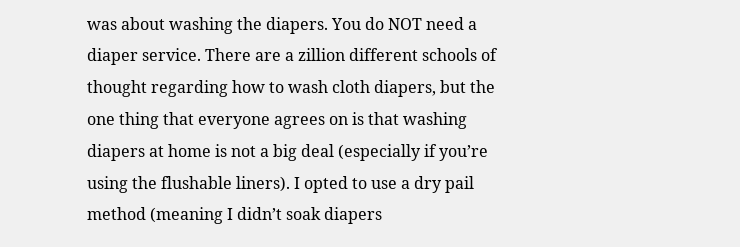was about washing the diapers. You do NOT need a diaper service. There are a zillion different schools of thought regarding how to wash cloth diapers, but the one thing that everyone agrees on is that washing diapers at home is not a big deal (especially if you’re using the flushable liners). I opted to use a dry pail method (meaning I didn’t soak diapers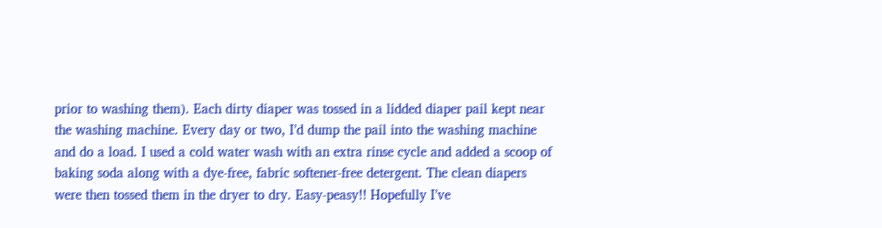prior to washing them). Each dirty diaper was tossed in a lidded diaper pail kept near the washing machine. Every day or two, I’d dump the pail into the washing machine and do a load. I used a cold water wash with an extra rinse cycle and added a scoop of baking soda along with a dye-free, fabric softener-free detergent. The clean diapers were then tossed them in the dryer to dry. Easy-peasy!! Hopefully I’ve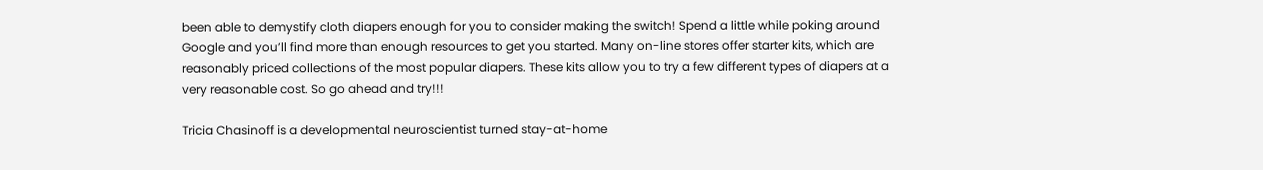been able to demystify cloth diapers enough for you to consider making the switch! Spend a little while poking around Google and you’ll find more than enough resources to get you started. Many on-line stores offer starter kits, which are reasonably priced collections of the most popular diapers. These kits allow you to try a few different types of diapers at a very reasonable cost. So go ahead and try!!!

Tricia Chasinoff is a developmental neuroscientist turned stay-at-home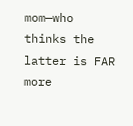mom—who thinks the latter is FAR more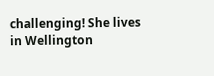challenging! She lives in Wellington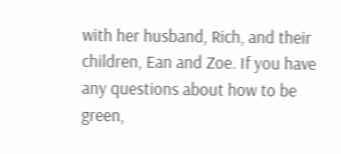with her husband, Rich, and their children, Ean and Zoe. If you have any questions about how to be green,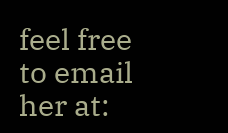feel free to email her at: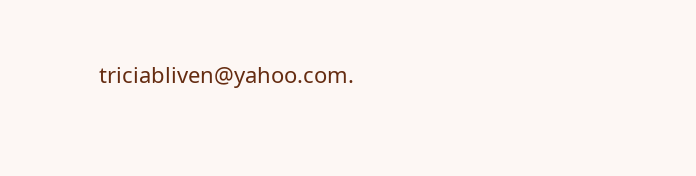triciabliven@yahoo.com.